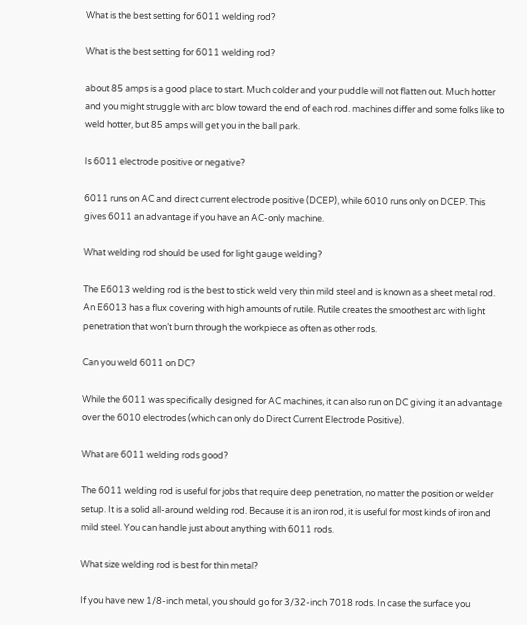What is the best setting for 6011 welding rod?

What is the best setting for 6011 welding rod?

about 85 amps is a good place to start. Much colder and your puddle will not flatten out. Much hotter and you might struggle with arc blow toward the end of each rod. machines differ and some folks like to weld hotter, but 85 amps will get you in the ball park.

Is 6011 electrode positive or negative?

6011 runs on AC and direct current electrode positive (DCEP), while 6010 runs only on DCEP. This gives 6011 an advantage if you have an AC-only machine.

What welding rod should be used for light gauge welding?

The E6013 welding rod is the best to stick weld very thin mild steel and is known as a sheet metal rod. An E6013 has a flux covering with high amounts of rutile. Rutile creates the smoothest arc with light penetration that won’t burn through the workpiece as often as other rods.

Can you weld 6011 on DC?

While the 6011 was specifically designed for AC machines, it can also run on DC giving it an advantage over the 6010 electrodes (which can only do Direct Current Electrode Positive).

What are 6011 welding rods good?

The 6011 welding rod is useful for jobs that require deep penetration, no matter the position or welder setup. It is a solid all-around welding rod. Because it is an iron rod, it is useful for most kinds of iron and mild steel. You can handle just about anything with 6011 rods.

What size welding rod is best for thin metal?

If you have new 1/8-inch metal, you should go for 3/32-inch 7018 rods. In case the surface you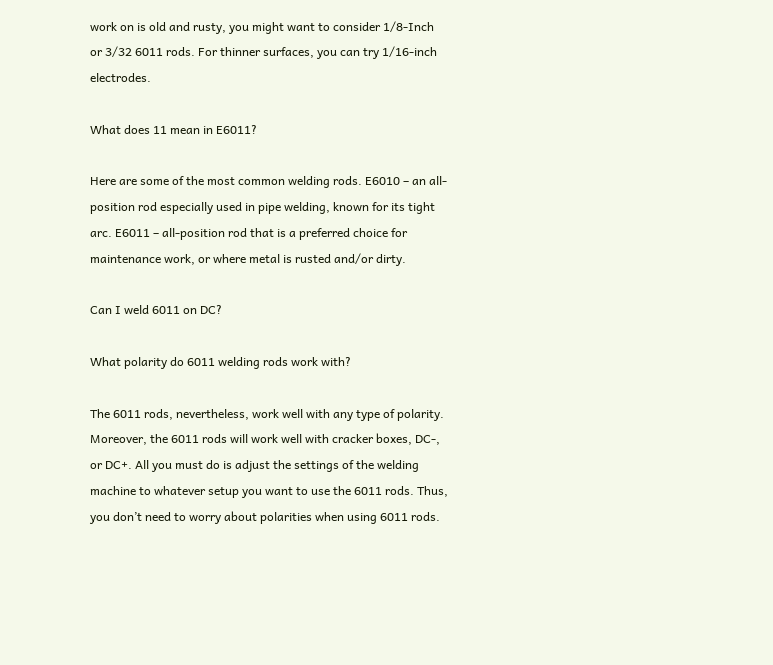work on is old and rusty, you might want to consider 1/8-Inch or 3/32 6011 rods. For thinner surfaces, you can try 1/16-inch electrodes.

What does 11 mean in E6011?

Here are some of the most common welding rods. E6010 – an all-position rod especially used in pipe welding, known for its tight arc. E6011 – all-position rod that is a preferred choice for maintenance work, or where metal is rusted and/or dirty.

Can I weld 6011 on DC?

What polarity do 6011 welding rods work with?

The 6011 rods, nevertheless, work well with any type of polarity. Moreover, the 6011 rods will work well with cracker boxes, DC-, or DC+. All you must do is adjust the settings of the welding machine to whatever setup you want to use the 6011 rods. Thus, you don’t need to worry about polarities when using 6011 rods.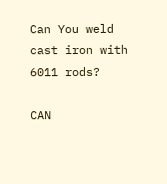Can You weld cast iron with 6011 rods?

CAN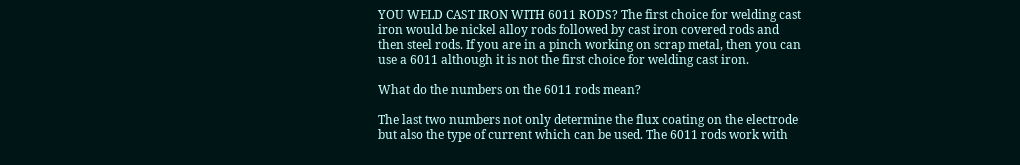YOU WELD CAST IRON WITH 6011 RODS? The first choice for welding cast iron would be nickel alloy rods followed by cast iron covered rods and then steel rods. If you are in a pinch working on scrap metal, then you can use a 6011 although it is not the first choice for welding cast iron.

What do the numbers on the 6011 rods mean?

The last two numbers not only determine the flux coating on the electrode but also the type of current which can be used. The 6011 rods work with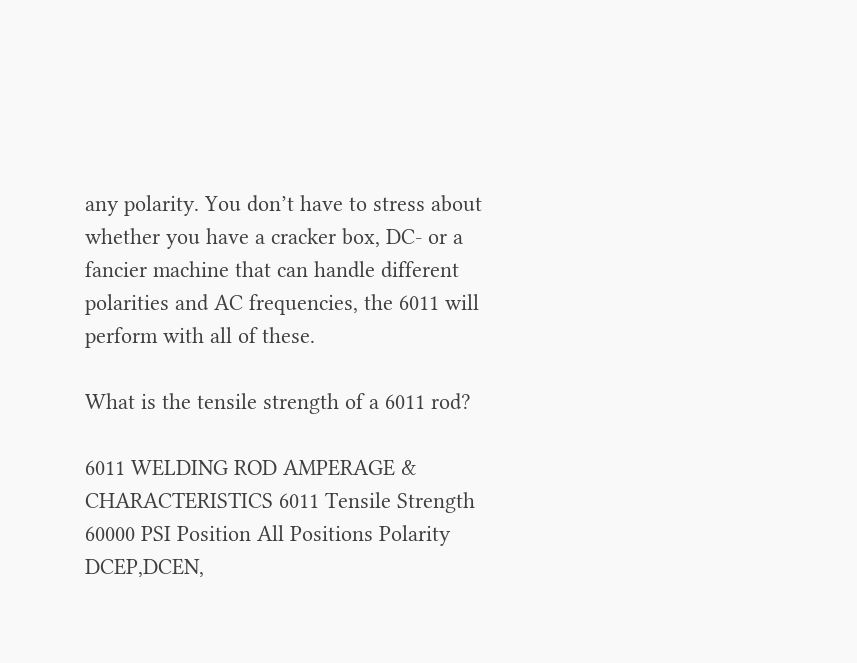any polarity. You don’t have to stress about whether you have a cracker box, DC- or a fancier machine that can handle different polarities and AC frequencies, the 6011 will perform with all of these.

What is the tensile strength of a 6011 rod?

6011 WELDING ROD AMPERAGE & CHARACTERISTICS 6011 Tensile Strength 60000 PSI Position All Positions Polarity DCEP,DCEN,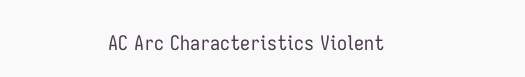AC Arc Characteristics Violent